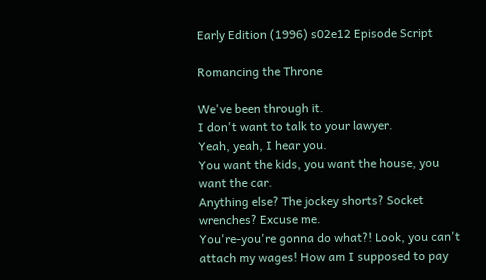Early Edition (1996) s02e12 Episode Script

Romancing the Throne

We've been through it.
I don't want to talk to your lawyer.
Yeah, yeah, I hear you.
You want the kids, you want the house, you want the car.
Anything else? The jockey shorts? Socket wrenches? Excuse me.
You're-you're gonna do what?! Look, you can't attach my wages! How am I supposed to pay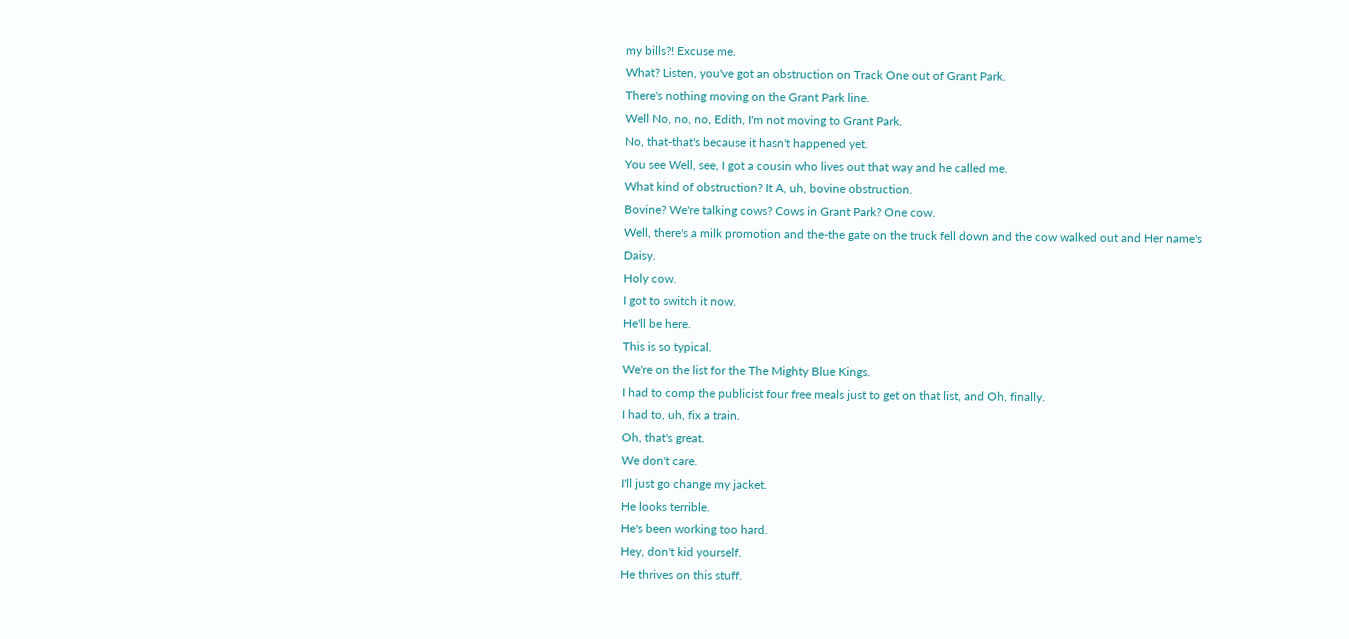my bills?! Excuse me.
What? Listen, you've got an obstruction on Track One out of Grant Park.
There's nothing moving on the Grant Park line.
Well No, no, no, Edith, I'm not moving to Grant Park.
No, that-that's because it hasn't happened yet.
You see Well, see, I got a cousin who lives out that way and he called me.
What kind of obstruction? It A, uh, bovine obstruction.
Bovine? We're talking cows? Cows in Grant Park? One cow.
Well, there's a milk promotion and the-the gate on the truck fell down and the cow walked out and Her name's Daisy.
Holy cow.
I got to switch it now.
He'll be here.
This is so typical.
We're on the list for the The Mighty Blue Kings.
I had to comp the publicist four free meals just to get on that list, and Oh, finally.
I had to, uh, fix a train.
Oh, that's great.
We don't care.
I'll just go change my jacket.
He looks terrible.
He's been working too hard.
Hey, don't kid yourself.
He thrives on this stuff.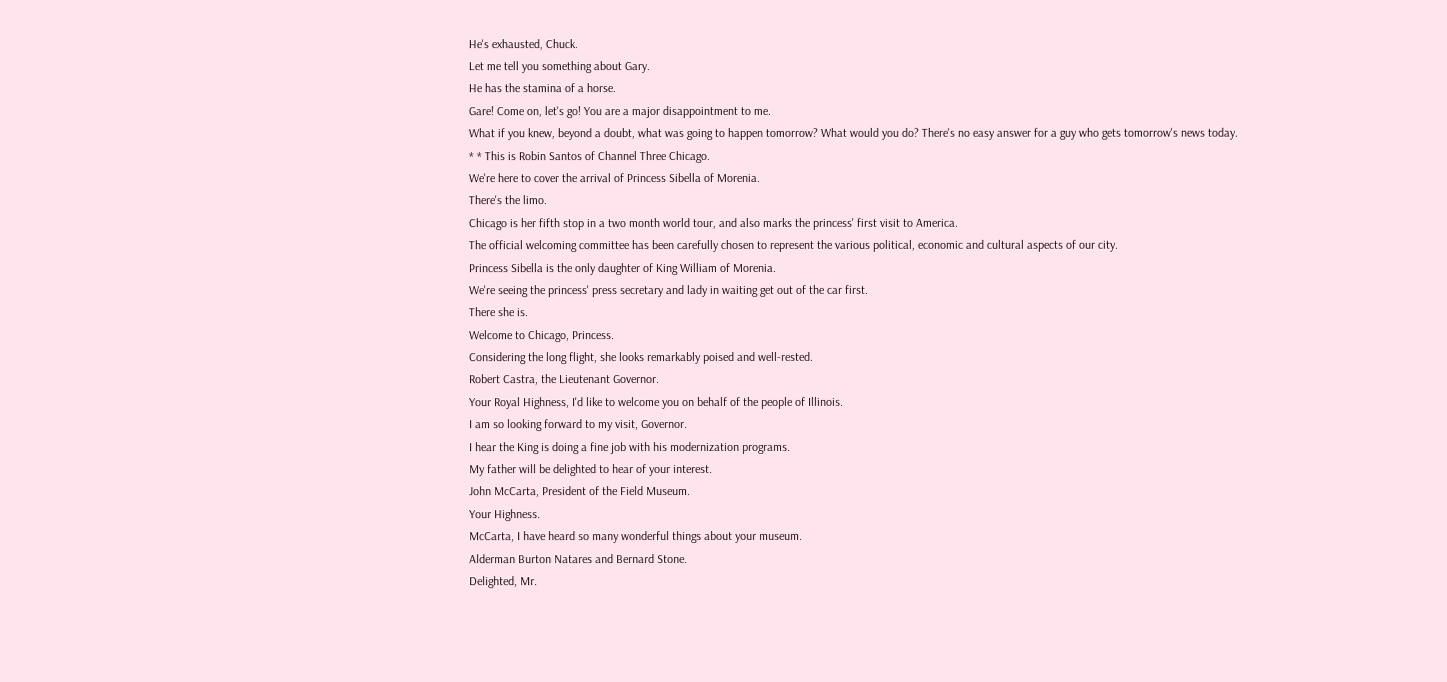He's exhausted, Chuck.
Let me tell you something about Gary.
He has the stamina of a horse.
Gare! Come on, let's go! You are a major disappointment to me.
What if you knew, beyond a doubt, what was going to happen tomorrow? What would you do? There's no easy answer for a guy who gets tomorrow's news today.
* * This is Robin Santos of Channel Three Chicago.
We're here to cover the arrival of Princess Sibella of Morenia.
There's the limo.
Chicago is her fifth stop in a two month world tour, and also marks the princess' first visit to America.
The official welcoming committee has been carefully chosen to represent the various political, economic and cultural aspects of our city.
Princess Sibella is the only daughter of King William of Morenia.
We're seeing the princess' press secretary and lady in waiting get out of the car first.
There she is.
Welcome to Chicago, Princess.
Considering the long flight, she looks remarkably poised and well-rested.
Robert Castra, the Lieutenant Governor.
Your Royal Highness, I'd like to welcome you on behalf of the people of Illinois.
I am so looking forward to my visit, Governor.
I hear the King is doing a fine job with his modernization programs.
My father will be delighted to hear of your interest.
John McCarta, President of the Field Museum.
Your Highness.
McCarta, I have heard so many wonderful things about your museum.
Alderman Burton Natares and Bernard Stone.
Delighted, Mr.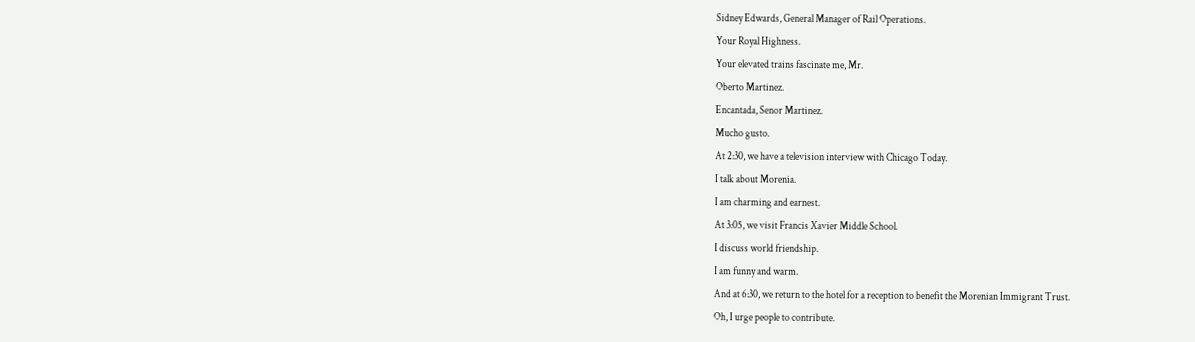Sidney Edwards, General Manager of Rail Operations.
Your Royal Highness.
Your elevated trains fascinate me, Mr.
Oberto Martinez.
Encantada, Senor Martinez.
Mucho gusto.
At 2:30, we have a television interview with Chicago Today.
I talk about Morenia.
I am charming and earnest.
At 3:05, we visit Francis Xavier Middle School.
I discuss world friendship.
I am funny and warm.
And at 6:30, we return to the hotel for a reception to benefit the Morenian Immigrant Trust.
Oh, I urge people to contribute.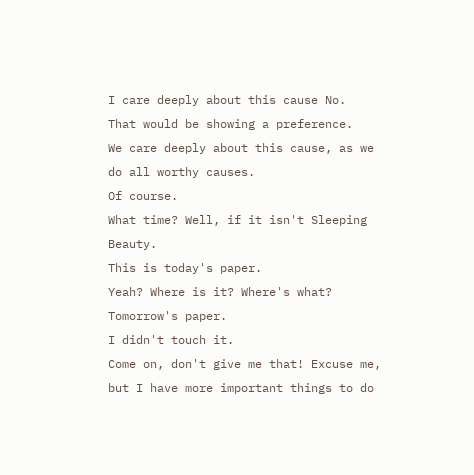I care deeply about this cause No.
That would be showing a preference.
We care deeply about this cause, as we do all worthy causes.
Of course.
What time? Well, if it isn't Sleeping Beauty.
This is today's paper.
Yeah? Where is it? Where's what? Tomorrow's paper.
I didn't touch it.
Come on, don't give me that! Excuse me, but I have more important things to do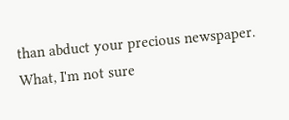than abduct your precious newspaper.
What, I'm not sure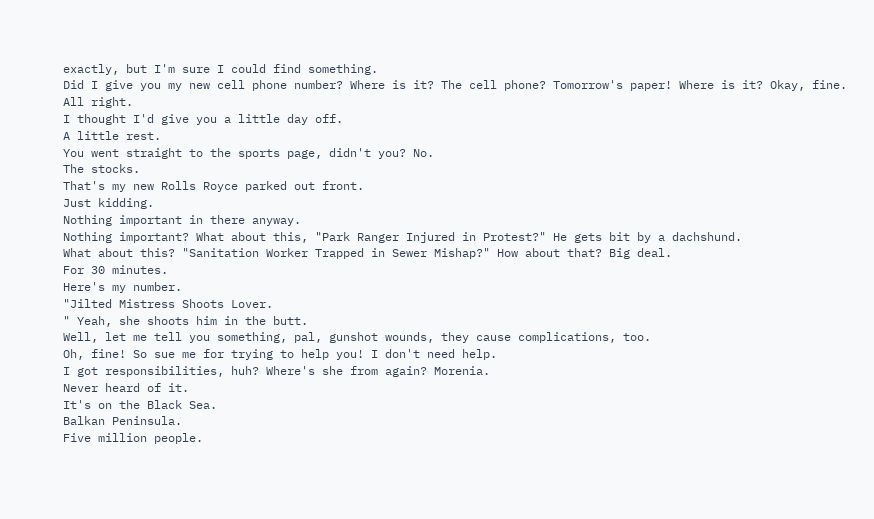exactly, but I'm sure I could find something.
Did I give you my new cell phone number? Where is it? The cell phone? Tomorrow's paper! Where is it? Okay, fine.
All right.
I thought I'd give you a little day off.
A little rest.
You went straight to the sports page, didn't you? No.
The stocks.
That's my new Rolls Royce parked out front.
Just kidding.
Nothing important in there anyway.
Nothing important? What about this, "Park Ranger Injured in Protest?" He gets bit by a dachshund.
What about this? "Sanitation Worker Trapped in Sewer Mishap?" How about that? Big deal.
For 30 minutes.
Here's my number.
"Jilted Mistress Shoots Lover.
" Yeah, she shoots him in the butt.
Well, let me tell you something, pal, gunshot wounds, they cause complications, too.
Oh, fine! So sue me for trying to help you! I don't need help.
I got responsibilities, huh? Where's she from again? Morenia.
Never heard of it.
It's on the Black Sea.
Balkan Peninsula.
Five million people.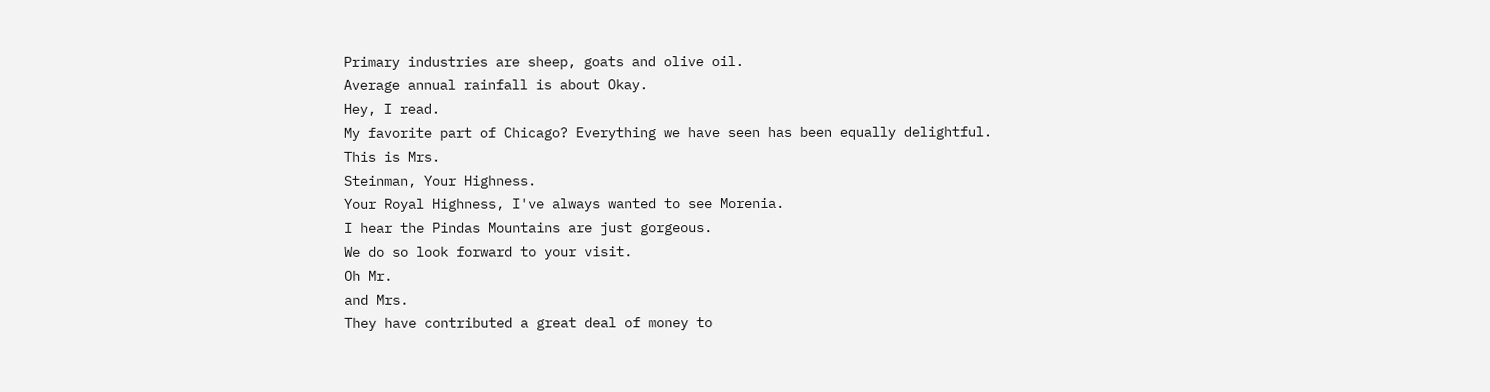Primary industries are sheep, goats and olive oil.
Average annual rainfall is about Okay.
Hey, I read.
My favorite part of Chicago? Everything we have seen has been equally delightful.
This is Mrs.
Steinman, Your Highness.
Your Royal Highness, I've always wanted to see Morenia.
I hear the Pindas Mountains are just gorgeous.
We do so look forward to your visit.
Oh Mr.
and Mrs.
They have contributed a great deal of money to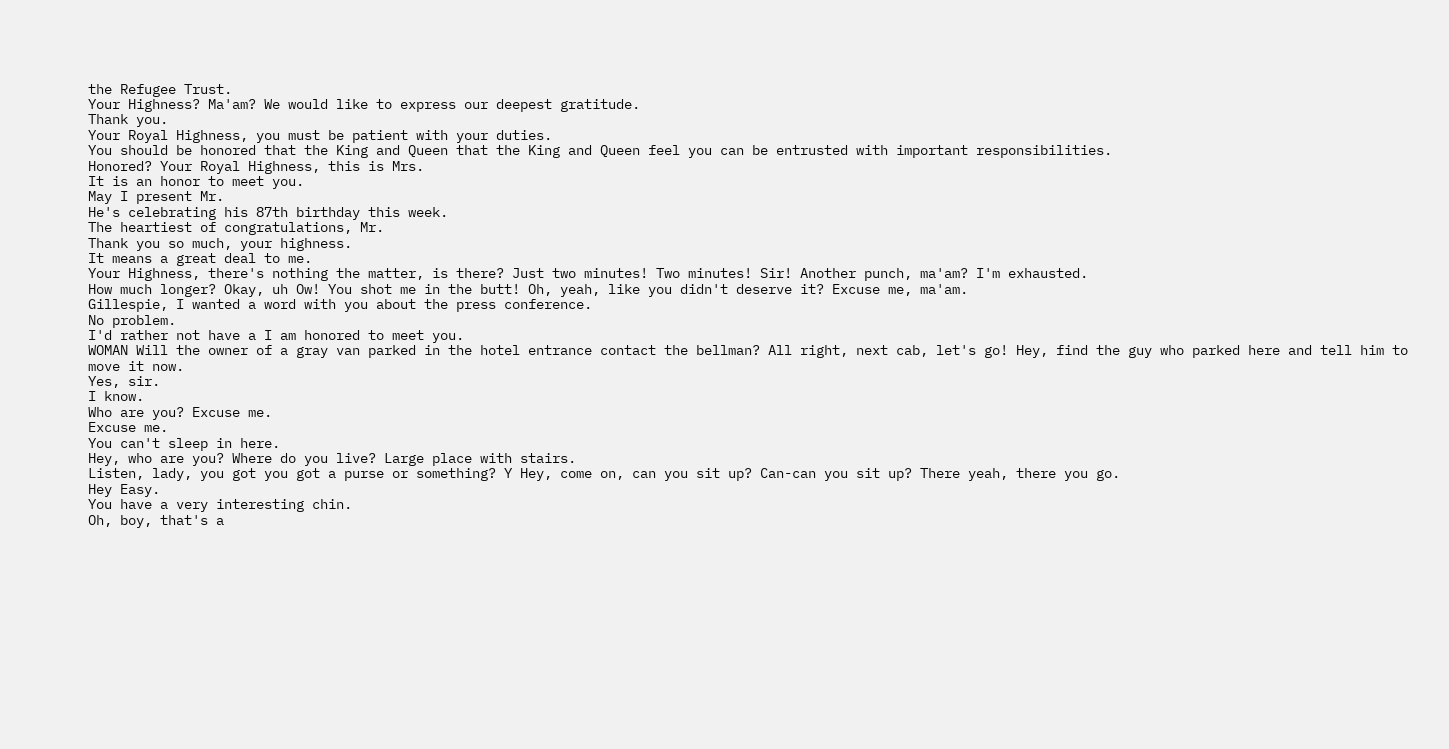the Refugee Trust.
Your Highness? Ma'am? We would like to express our deepest gratitude.
Thank you.
Your Royal Highness, you must be patient with your duties.
You should be honored that the King and Queen that the King and Queen feel you can be entrusted with important responsibilities.
Honored? Your Royal Highness, this is Mrs.
It is an honor to meet you.
May I present Mr.
He's celebrating his 87th birthday this week.
The heartiest of congratulations, Mr.
Thank you so much, your highness.
It means a great deal to me.
Your Highness, there's nothing the matter, is there? Just two minutes! Two minutes! Sir! Another punch, ma'am? I'm exhausted.
How much longer? Okay, uh Ow! You shot me in the butt! Oh, yeah, like you didn't deserve it? Excuse me, ma'am.
Gillespie, I wanted a word with you about the press conference.
No problem.
I'd rather not have a I am honored to meet you.
WOMAN Will the owner of a gray van parked in the hotel entrance contact the bellman? All right, next cab, let's go! Hey, find the guy who parked here and tell him to move it now.
Yes, sir.
I know.
Who are you? Excuse me.
Excuse me.
You can't sleep in here.
Hey, who are you? Where do you live? Large place with stairs.
Listen, lady, you got you got a purse or something? Y Hey, come on, can you sit up? Can-can you sit up? There yeah, there you go.
Hey Easy.
You have a very interesting chin.
Oh, boy, that's a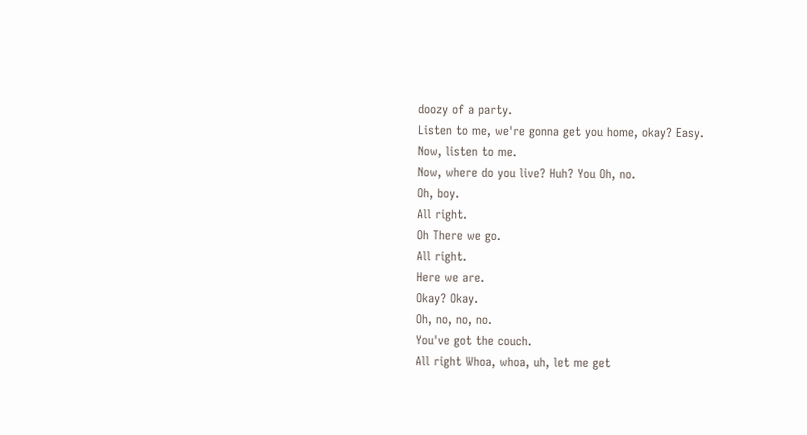doozy of a party.
Listen to me, we're gonna get you home, okay? Easy.
Now, listen to me.
Now, where do you live? Huh? You Oh, no.
Oh, boy.
All right.
Oh There we go.
All right.
Here we are.
Okay? Okay.
Oh, no, no, no.
You've got the couch.
All right Whoa, whoa, uh, let me get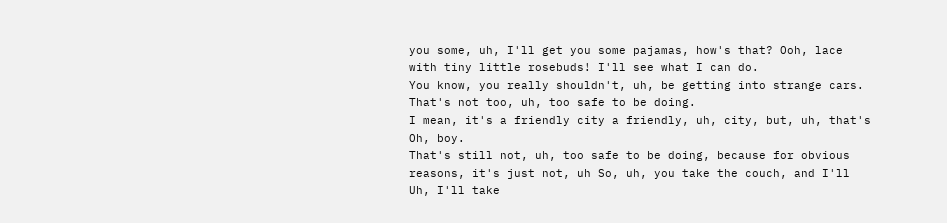you some, uh, I'll get you some pajamas, how's that? Ooh, lace with tiny little rosebuds! I'll see what I can do.
You know, you really shouldn't, uh, be getting into strange cars.
That's not too, uh, too safe to be doing.
I mean, it's a friendly city a friendly, uh, city, but, uh, that's Oh, boy.
That's still not, uh, too safe to be doing, because for obvious reasons, it's just not, uh So, uh, you take the couch, and I'll Uh, I'll take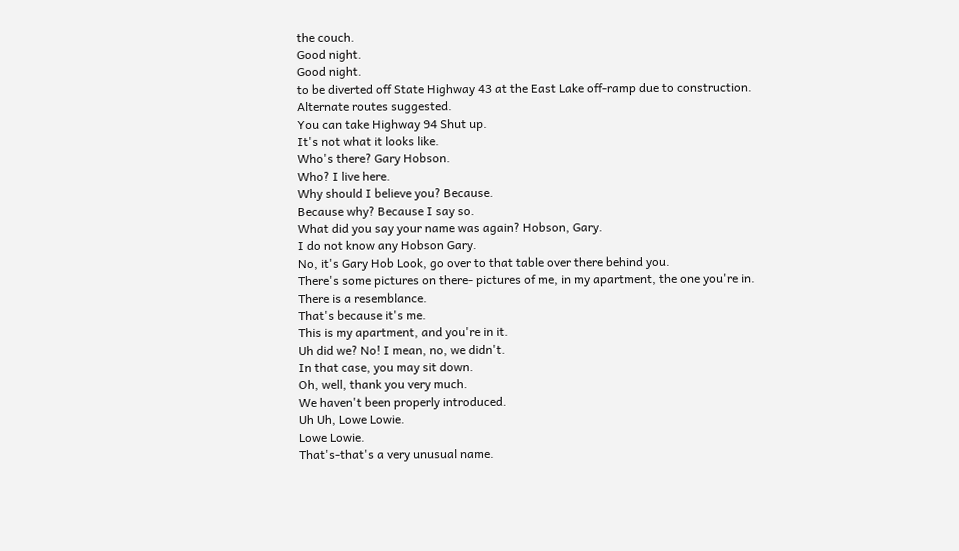the couch.
Good night.
Good night.
to be diverted off State Highway 43 at the East Lake off-ramp due to construction.
Alternate routes suggested.
You can take Highway 94 Shut up.
It's not what it looks like.
Who's there? Gary Hobson.
Who? I live here.
Why should I believe you? Because.
Because why? Because I say so.
What did you say your name was again? Hobson, Gary.
I do not know any Hobson Gary.
No, it's Gary Hob Look, go over to that table over there behind you.
There's some pictures on there- pictures of me, in my apartment, the one you're in.
There is a resemblance.
That's because it's me.
This is my apartment, and you're in it.
Uh did we? No! I mean, no, we didn't.
In that case, you may sit down.
Oh, well, thank you very much.
We haven't been properly introduced.
Uh Uh, Lowe Lowie.
Lowe Lowie.
That's-that's a very unusual name.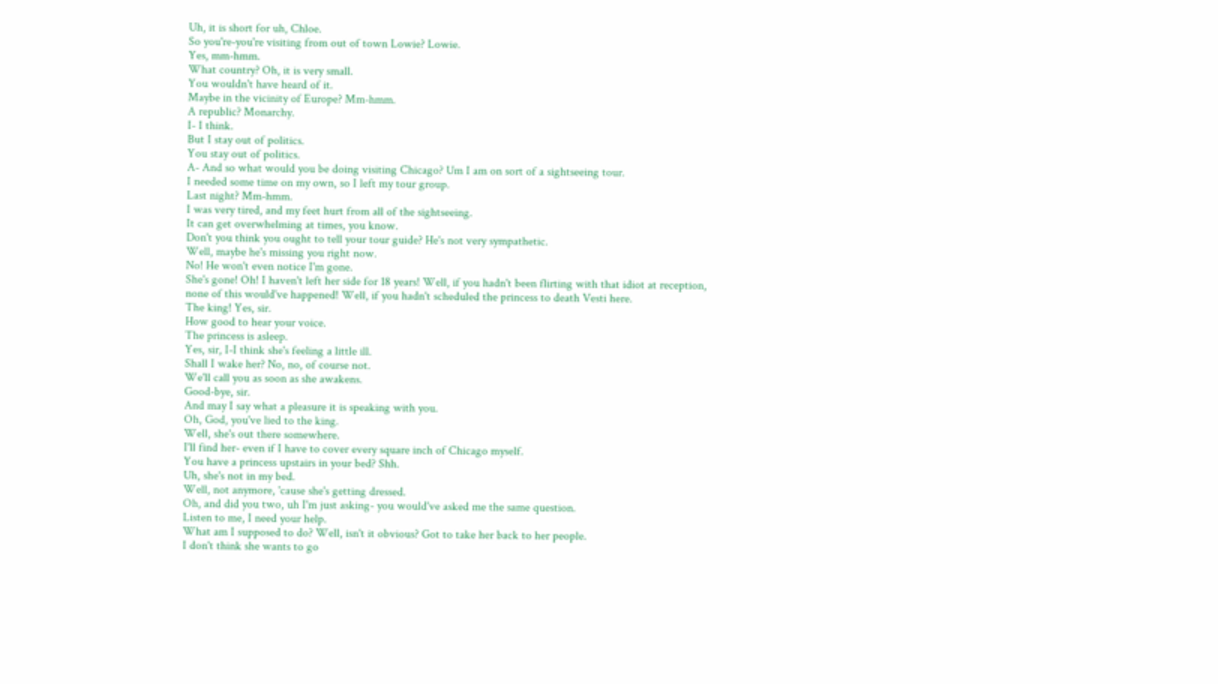Uh, it is short for uh, Chloe.
So you're-you're visiting from out of town Lowie? Lowie.
Yes, mm-hmm.
What country? Oh, it is very small.
You wouldn't have heard of it.
Maybe in the vicinity of Europe? Mm-hmm.
A republic? Monarchy.
I- I think.
But I stay out of politics.
You stay out of politics.
A- And so what would you be doing visiting Chicago? Um I am on sort of a sightseeing tour.
I needed some time on my own, so I left my tour group.
Last night? Mm-hmm.
I was very tired, and my feet hurt from all of the sightseeing.
It can get overwhelming at times, you know.
Don't you think you ought to tell your tour guide? He's not very sympathetic.
Well, maybe he's missing you right now.
No! He won't even notice I'm gone.
She's gone! Oh! I haven't left her side for 18 years! Well, if you hadn't been flirting with that idiot at reception, none of this would've happened! Well, if you hadn't scheduled the princess to death Vesti here.
The king! Yes, sir.
How good to hear your voice.
The princess is asleep.
Yes, sir, I-I think she's feeling a little ill.
Shall I wake her? No, no, of course not.
We'll call you as soon as she awakens.
Good-bye, sir.
And may I say what a pleasure it is speaking with you.
Oh, God, you've lied to the king.
Well, she's out there somewhere.
I'll find her- even if I have to cover every square inch of Chicago myself.
You have a princess upstairs in your bed? Shh.
Uh, she's not in my bed.
Well, not anymore, 'cause she's getting dressed.
Oh, and did you two, uh I'm just asking- you would've asked me the same question.
Listen to me, I need your help.
What am I supposed to do? Well, isn't it obvious? Got to take her back to her people.
I don't think she wants to go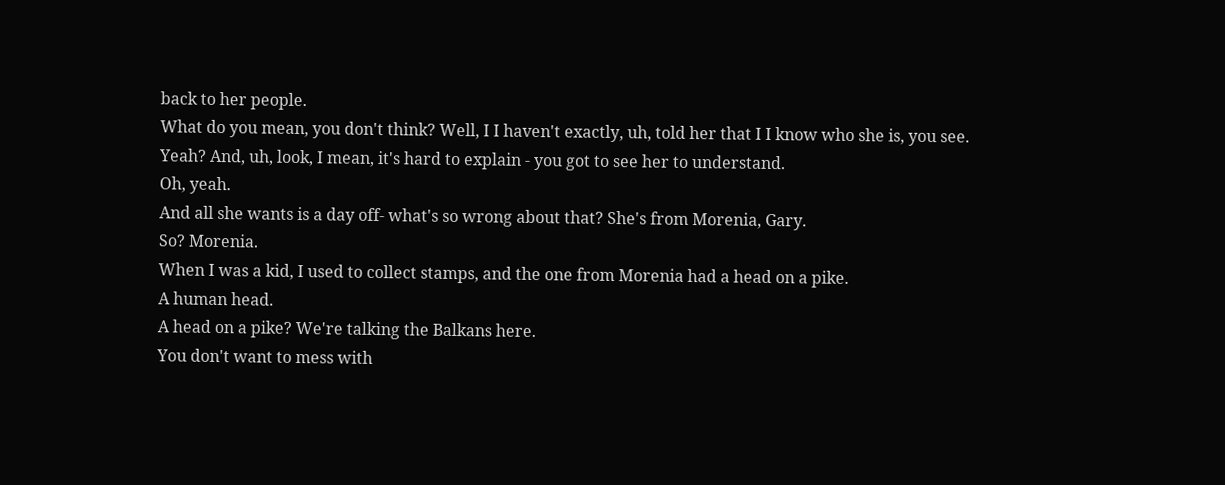back to her people.
What do you mean, you don't think? Well, I I haven't exactly, uh, told her that I I know who she is, you see.
Yeah? And, uh, look, I mean, it's hard to explain - you got to see her to understand.
Oh, yeah.
And all she wants is a day off- what's so wrong about that? She's from Morenia, Gary.
So? Morenia.
When I was a kid, I used to collect stamps, and the one from Morenia had a head on a pike.
A human head.
A head on a pike? We're talking the Balkans here.
You don't want to mess with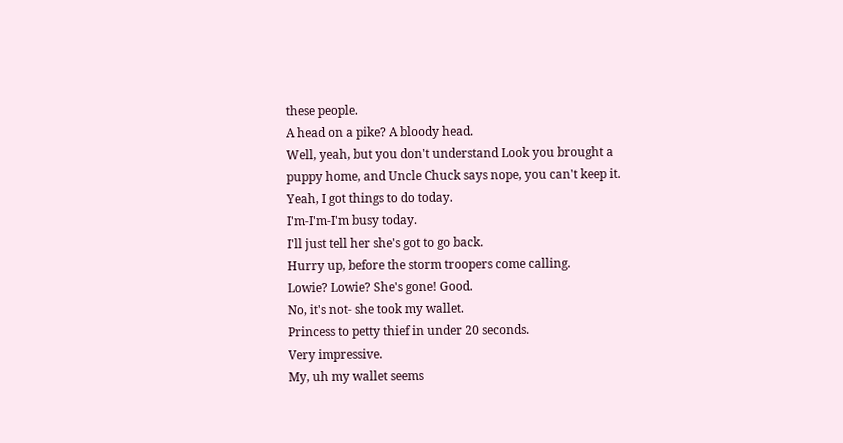these people.
A head on a pike? A bloody head.
Well, yeah, but you don't understand Look you brought a puppy home, and Uncle Chuck says nope, you can't keep it.
Yeah, I got things to do today.
I'm-I'm-I'm busy today.
I'll just tell her she's got to go back.
Hurry up, before the storm troopers come calling.
Lowie? Lowie? She's gone! Good.
No, it's not- she took my wallet.
Princess to petty thief in under 20 seconds.
Very impressive.
My, uh my wallet seems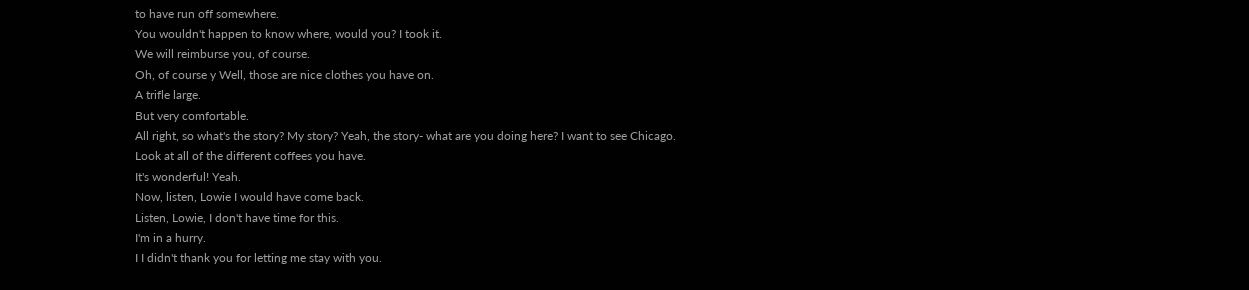to have run off somewhere.
You wouldn't happen to know where, would you? I took it.
We will reimburse you, of course.
Oh, of course y Well, those are nice clothes you have on.
A trifle large.
But very comfortable.
All right, so what's the story? My story? Yeah, the story- what are you doing here? I want to see Chicago.
Look at all of the different coffees you have.
It's wonderful! Yeah.
Now, listen, Lowie I would have come back.
Listen, Lowie, I don't have time for this.
I'm in a hurry.
I I didn't thank you for letting me stay with you.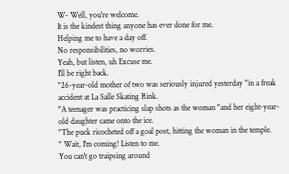W- Well, you're welcome.
It is the kindest thing anyone has ever done for me.
Helping me to have a day off.
No responsibilities, no worries.
Yeah, but listen, uh Excuse me.
I'll be right back.
"26-year-old mother of two was seriously injured yesterday "in a freak accident at La Salle Skating Rink.
"A teenager was practicing slap shots as the woman "and her eight-year-old daughter came onto the ice.
"The puck ricocheted off a goal post, hitting the woman in the temple.
" Wait, I'm coming! Listen to me.
You can't go traipsing around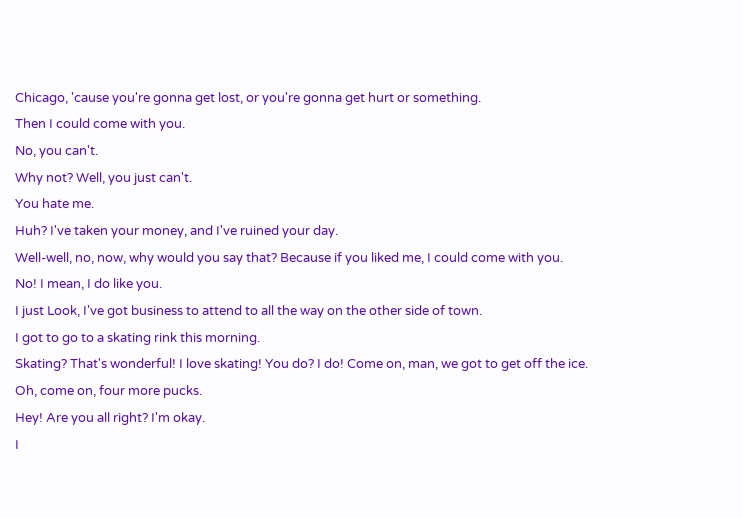Chicago, 'cause you're gonna get lost, or you're gonna get hurt or something.
Then I could come with you.
No, you can't.
Why not? Well, you just can't.
You hate me.
Huh? I've taken your money, and I've ruined your day.
Well-well, no, now, why would you say that? Because if you liked me, I could come with you.
No! I mean, I do like you.
I just Look, I've got business to attend to all the way on the other side of town.
I got to go to a skating rink this morning.
Skating? That's wonderful! I love skating! You do? I do! Come on, man, we got to get off the ice.
Oh, come on, four more pucks.
Hey! Are you all right? I'm okay.
I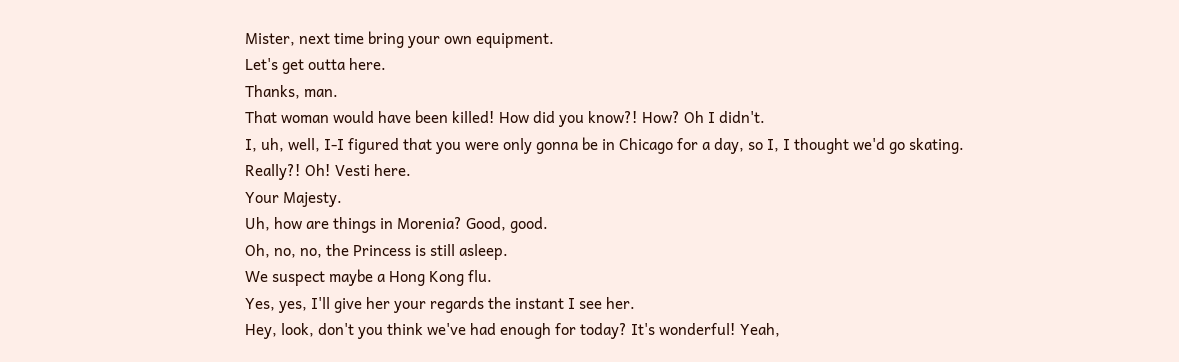Mister, next time bring your own equipment.
Let's get outta here.
Thanks, man.
That woman would have been killed! How did you know?! How? Oh I didn't.
I, uh, well, I-I figured that you were only gonna be in Chicago for a day, so I, I thought we'd go skating.
Really?! Oh! Vesti here.
Your Majesty.
Uh, how are things in Morenia? Good, good.
Oh, no, no, the Princess is still asleep.
We suspect maybe a Hong Kong flu.
Yes, yes, I'll give her your regards the instant I see her.
Hey, look, don't you think we've had enough for today? It's wonderful! Yeah,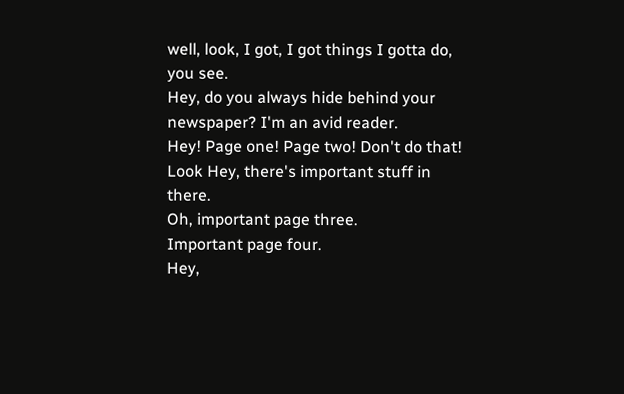well, look, I got, I got things I gotta do, you see.
Hey, do you always hide behind your newspaper? I'm an avid reader.
Hey! Page one! Page two! Don't do that! Look Hey, there's important stuff in there.
Oh, important page three.
Important page four.
Hey,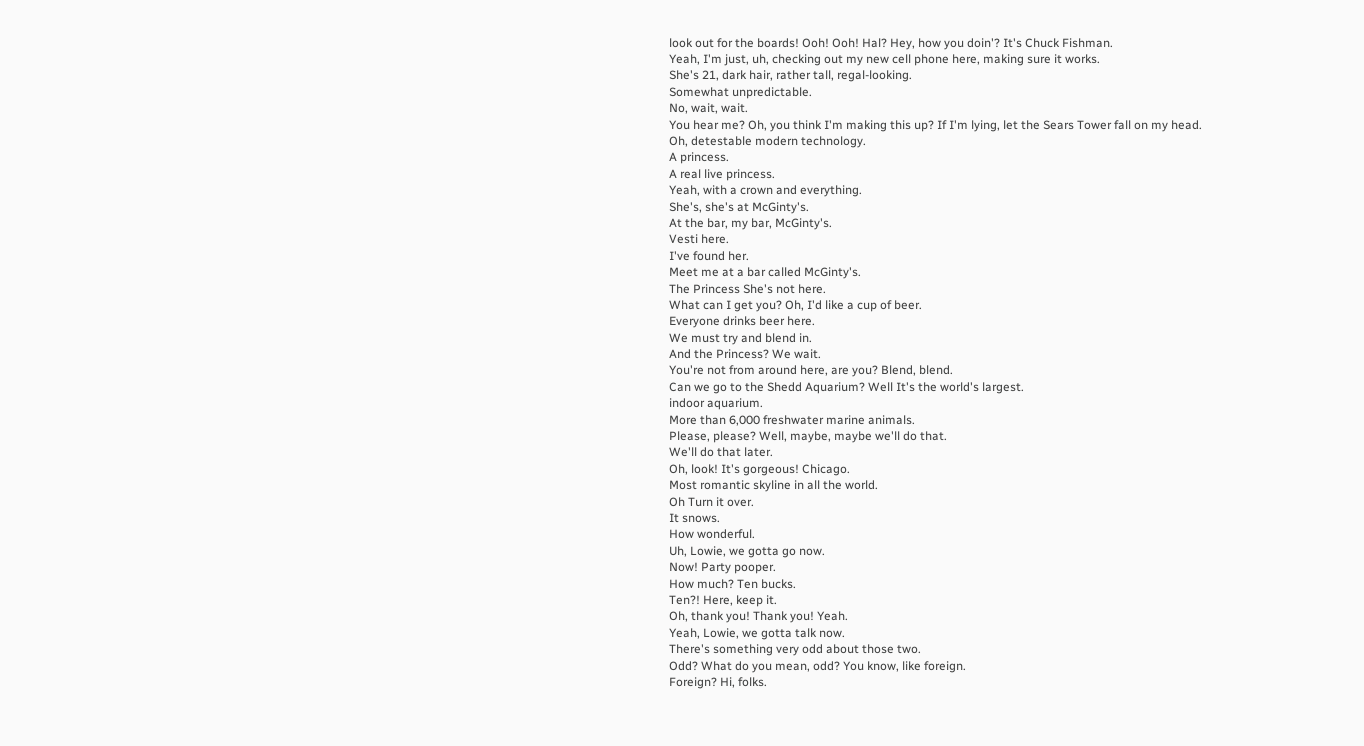look out for the boards! Ooh! Ooh! Hal? Hey, how you doin'? It's Chuck Fishman.
Yeah, I'm just, uh, checking out my new cell phone here, making sure it works.
She's 21, dark hair, rather tall, regal-looking.
Somewhat unpredictable.
No, wait, wait.
You hear me? Oh, you think I'm making this up? If I'm lying, let the Sears Tower fall on my head.
Oh, detestable modern technology.
A princess.
A real live princess.
Yeah, with a crown and everything.
She's, she's at McGinty's.
At the bar, my bar, McGinty's.
Vesti here.
I've found her.
Meet me at a bar called McGinty's.
The Princess She's not here.
What can I get you? Oh, I'd like a cup of beer.
Everyone drinks beer here.
We must try and blend in.
And the Princess? We wait.
You're not from around here, are you? Blend, blend.
Can we go to the Shedd Aquarium? Well It's the world's largest.
indoor aquarium.
More than 6,000 freshwater marine animals.
Please, please? Well, maybe, maybe we'll do that.
We'll do that later.
Oh, look! It's gorgeous! Chicago.
Most romantic skyline in all the world.
Oh Turn it over.
It snows.
How wonderful.
Uh, Lowie, we gotta go now.
Now! Party pooper.
How much? Ten bucks.
Ten?! Here, keep it.
Oh, thank you! Thank you! Yeah.
Yeah, Lowie, we gotta talk now.
There's something very odd about those two.
Odd? What do you mean, odd? You know, like foreign.
Foreign? Hi, folks.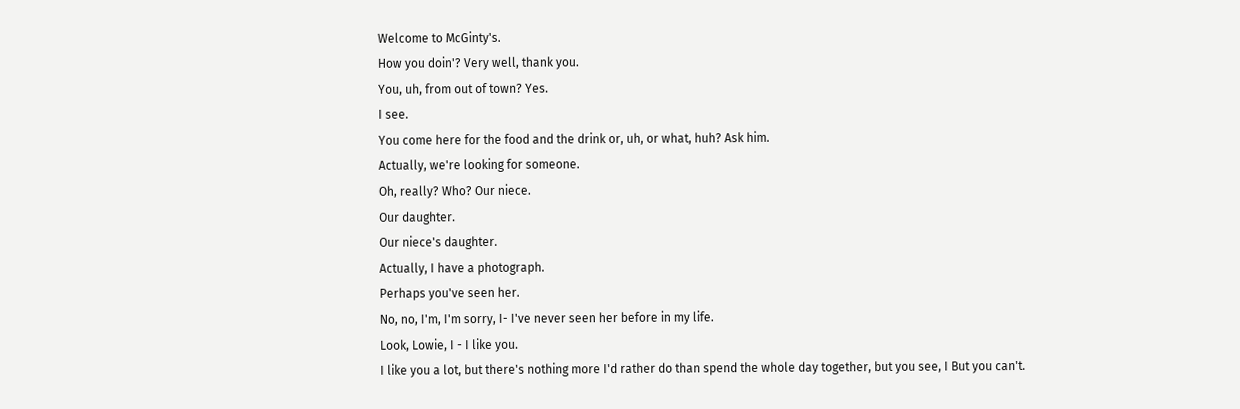Welcome to McGinty's.
How you doin'? Very well, thank you.
You, uh, from out of town? Yes.
I see.
You come here for the food and the drink or, uh, or what, huh? Ask him.
Actually, we're looking for someone.
Oh, really? Who? Our niece.
Our daughter.
Our niece's daughter.
Actually, I have a photograph.
Perhaps you've seen her.
No, no, I'm, I'm sorry, I- I've never seen her before in my life.
Look, Lowie, I - I like you.
I like you a lot, but there's nothing more I'd rather do than spend the whole day together, but you see, I But you can't.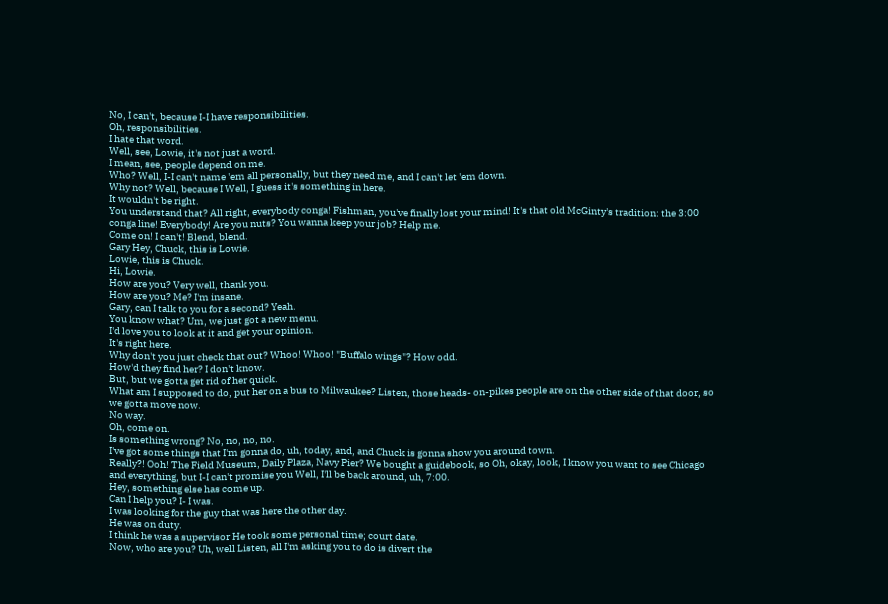No, I can't, because I-I have responsibilities.
Oh, responsibilities.
I hate that word.
Well, see, Lowie, it's not just a word.
I mean, see, people depend on me.
Who? Well, I-I can't name 'em all personally, but they need me, and I can't let 'em down.
Why not? Well, because I Well, I guess it's something in here.
It wouldn't be right.
You understand that? All right, everybody conga! Fishman, you've finally lost your mind! It's that old McGinty's tradition: the 3:00 conga line! Everybody! Are you nuts? You wanna keep your job? Help me.
Come on! I can't! Blend, blend.
Gary Hey, Chuck, this is Lowie.
Lowie, this is Chuck.
Hi, Lowie.
How are you? Very well, thank you.
How are you? Me? I'm insane.
Gary, can I talk to you for a second? Yeah.
You know what? Um, we just got a new menu.
I'd love you to look at it and get your opinion.
It's right here.
Why don't you just check that out? Whoo! Whoo! "Buffalo wings"? How odd.
How'd they find her? I don't know.
But, but we gotta get rid of her quick.
What am I supposed to do, put her on a bus to Milwaukee? Listen, those heads- on-pikes people are on the other side of that door, so we gotta move now.
No way.
Oh, come on.
Is something wrong? No, no, no, no.
I've got some things that I'm gonna do, uh, today, and, and Chuck is gonna show you around town.
Really?! Ooh! The Field Museum, Daily Plaza, Navy Pier? We bought a guidebook, so Oh, okay, look, I know you want to see Chicago and everything, but I-I can't promise you Well, I'll be back around, uh, 7:00.
Hey, something else has come up.
Can I help you? I- I was.
I was looking for the guy that was here the other day.
He was on duty.
I think he was a supervisor He took some personal time; court date.
Now, who are you? Uh, well Listen, all I'm asking you to do is divert the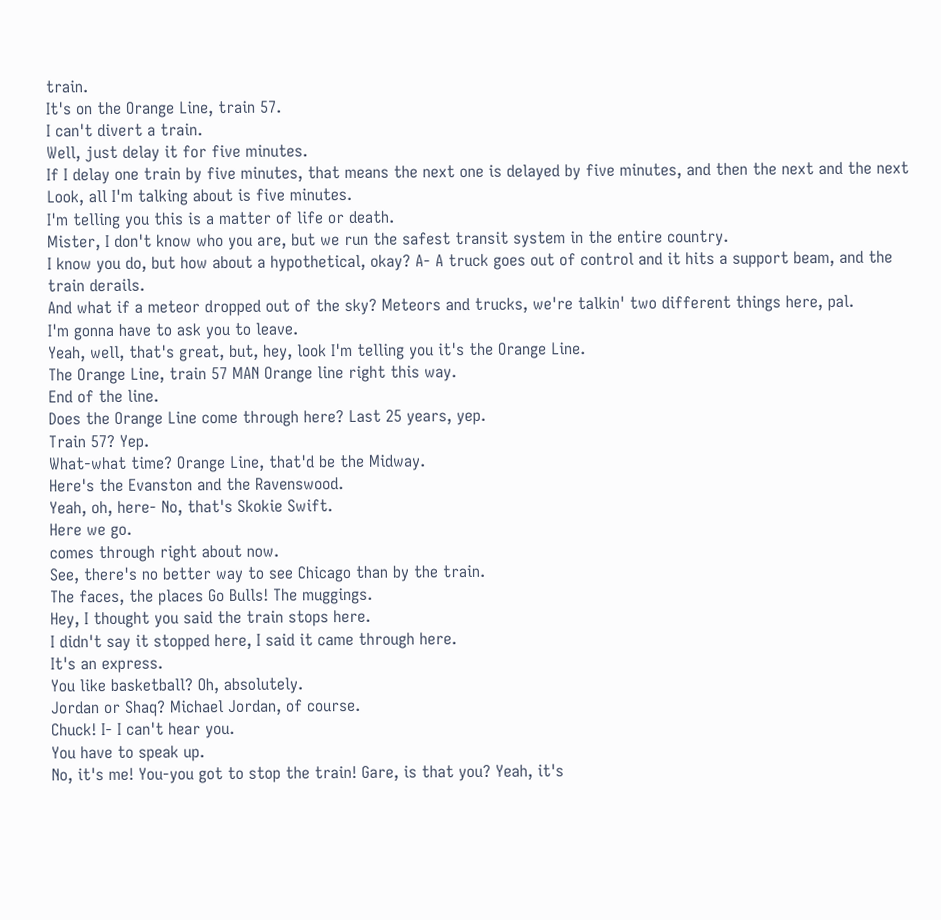train.
It's on the Orange Line, train 57.
I can't divert a train.
Well, just delay it for five minutes.
If I delay one train by five minutes, that means the next one is delayed by five minutes, and then the next and the next Look, all I'm talking about is five minutes.
I'm telling you this is a matter of life or death.
Mister, I don't know who you are, but we run the safest transit system in the entire country.
I know you do, but how about a hypothetical, okay? A- A truck goes out of control and it hits a support beam, and the train derails.
And what if a meteor dropped out of the sky? Meteors and trucks, we're talkin' two different things here, pal.
I'm gonna have to ask you to leave.
Yeah, well, that's great, but, hey, look I'm telling you it's the Orange Line.
The Orange Line, train 57 MAN Orange line right this way.
End of the line.
Does the Orange Line come through here? Last 25 years, yep.
Train 57? Yep.
What-what time? Orange Line, that'd be the Midway.
Here's the Evanston and the Ravenswood.
Yeah, oh, here- No, that's Skokie Swift.
Here we go.
comes through right about now.
See, there's no better way to see Chicago than by the train.
The faces, the places Go Bulls! The muggings.
Hey, I thought you said the train stops here.
I didn't say it stopped here, I said it came through here.
It's an express.
You like basketball? Oh, absolutely.
Jordan or Shaq? Michael Jordan, of course.
Chuck! I- I can't hear you.
You have to speak up.
No, it's me! You-you got to stop the train! Gare, is that you? Yeah, it's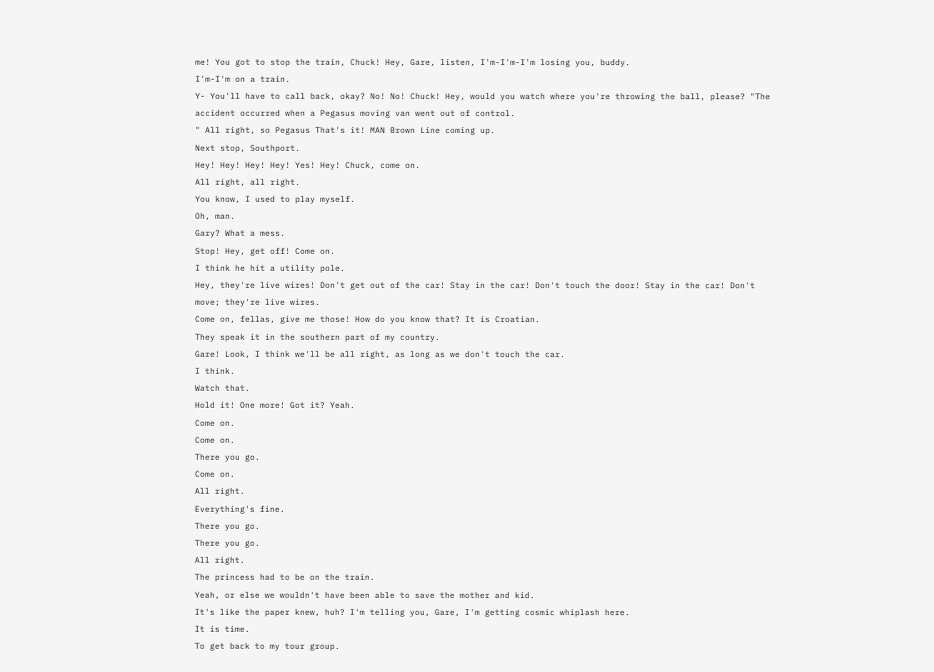me! You got to stop the train, Chuck! Hey, Gare, listen, I'm-I'm-I'm losing you, buddy.
I'm-I'm on a train.
Y- You'll have to call back, okay? No! No! Chuck! Hey, would you watch where you're throwing the ball, please? "The accident occurred when a Pegasus moving van went out of control.
" All right, so Pegasus That's it! MAN Brown Line coming up.
Next stop, Southport.
Hey! Hey! Hey! Hey! Yes! Hey! Chuck, come on.
All right, all right.
You know, I used to play myself.
Oh, man.
Gary? What a mess.
Stop! Hey, get off! Come on.
I think he hit a utility pole.
Hey, they're live wires! Don't get out of the car! Stay in the car! Don't touch the door! Stay in the car! Don't move; they're live wires.
Come on, fellas, give me those! How do you know that? It is Croatian.
They speak it in the southern part of my country.
Gare! Look, I think we'll be all right, as long as we don't touch the car.
I think.
Watch that.
Hold it! One more! Got it? Yeah.
Come on.
Come on.
There you go.
Come on.
All right.
Everything's fine.
There you go.
There you go.
All right.
The princess had to be on the train.
Yeah, or else we wouldn't have been able to save the mother and kid.
It's like the paper knew, huh? I'm telling you, Gare, I'm getting cosmic whiplash here.
It is time.
To get back to my tour group.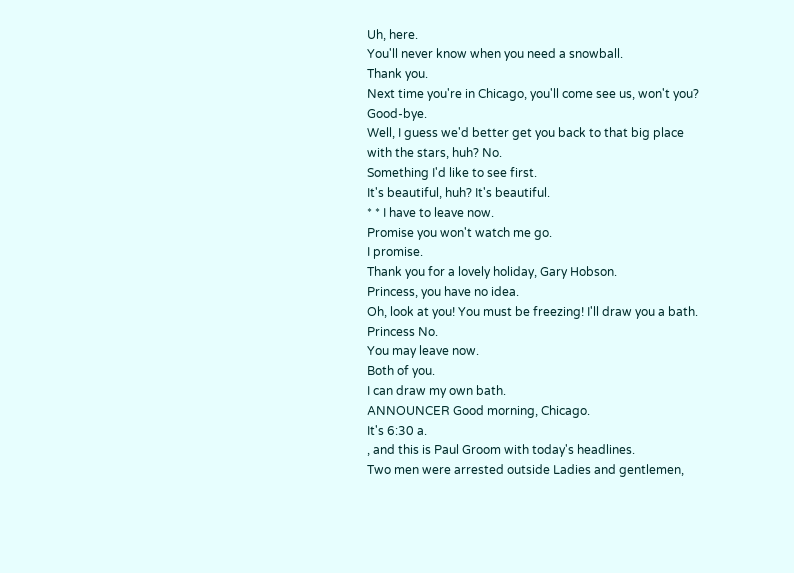Uh, here.
You'll never know when you need a snowball.
Thank you.
Next time you're in Chicago, you'll come see us, won't you? Good-bye.
Well, I guess we'd better get you back to that big place with the stars, huh? No.
Something I'd like to see first.
It's beautiful, huh? It's beautiful.
* * I have to leave now.
Promise you won't watch me go.
I promise.
Thank you for a lovely holiday, Gary Hobson.
Princess, you have no idea.
Oh, look at you! You must be freezing! I'll draw you a bath.
Princess No.
You may leave now.
Both of you.
I can draw my own bath.
ANNOUNCER Good morning, Chicago.
It's 6:30 a.
, and this is Paul Groom with today's headlines.
Two men were arrested outside Ladies and gentlemen,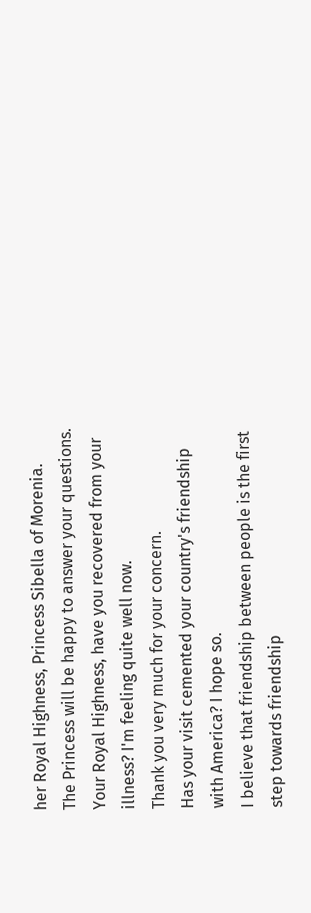her Royal Highness, Princess Sibella of Morenia.
The Princess will be happy to answer your questions.
Your Royal Highness, have you recovered from your illness? I'm feeling quite well now.
Thank you very much for your concern.
Has your visit cemented your country's friendship with America? I hope so.
I believe that friendship between people is the first step towards friendship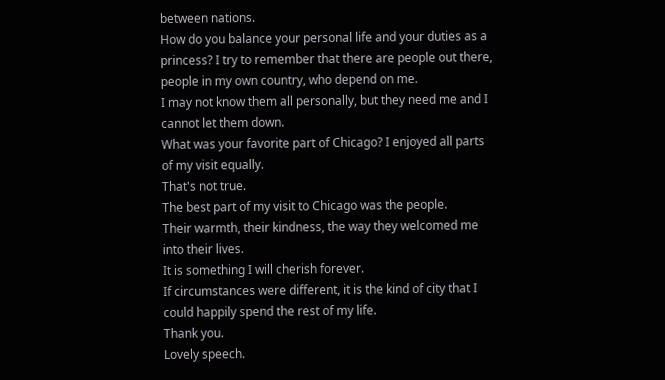between nations.
How do you balance your personal life and your duties as a princess? I try to remember that there are people out there, people in my own country, who depend on me.
I may not know them all personally, but they need me and I cannot let them down.
What was your favorite part of Chicago? I enjoyed all parts of my visit equally.
That's not true.
The best part of my visit to Chicago was the people.
Their warmth, their kindness, the way they welcomed me into their lives.
It is something I will cherish forever.
If circumstances were different, it is the kind of city that I could happily spend the rest of my life.
Thank you.
Lovely speech.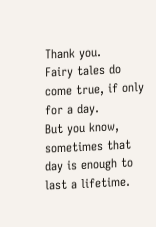Thank you.
Fairy tales do come true, if only for a day.
But you know, sometimes that day is enough to last a lifetime.